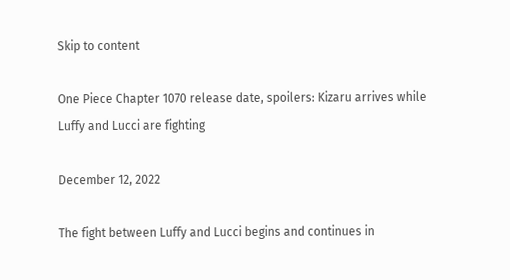Skip to content

One Piece Chapter 1070 release date, spoilers: Kizaru arrives while Luffy and Lucci are fighting

December 12, 2022

The fight between Luffy and Lucci begins and continues in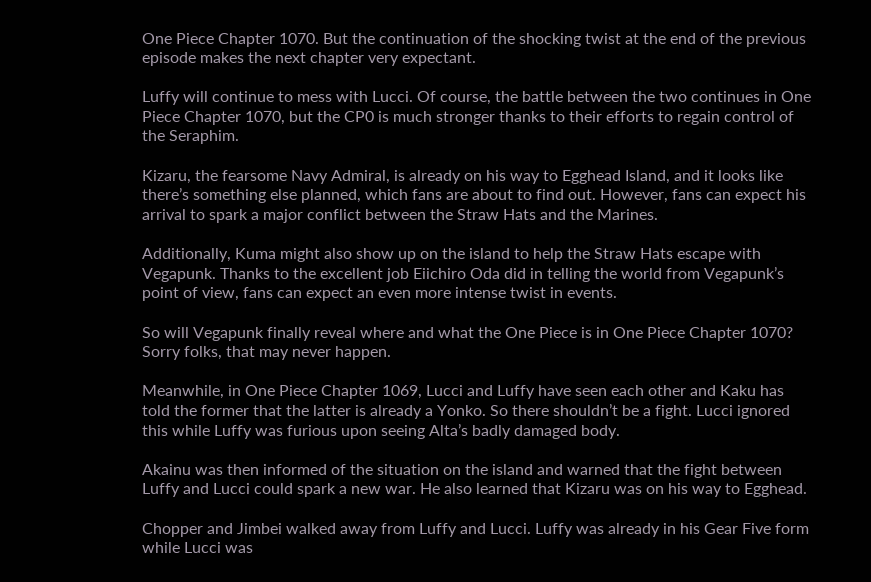One Piece Chapter 1070. But the continuation of the shocking twist at the end of the previous episode makes the next chapter very expectant.

Luffy will continue to mess with Lucci. Of course, the battle between the two continues in One Piece Chapter 1070, but the CP0 is much stronger thanks to their efforts to regain control of the Seraphim.

Kizaru, the fearsome Navy Admiral, is already on his way to Egghead Island, and it looks like there’s something else planned, which fans are about to find out. However, fans can expect his arrival to spark a major conflict between the Straw Hats and the Marines.

Additionally, Kuma might also show up on the island to help the Straw Hats escape with Vegapunk. Thanks to the excellent job Eiichiro Oda did in telling the world from Vegapunk’s point of view, fans can expect an even more intense twist in events.

So will Vegapunk finally reveal where and what the One Piece is in One Piece Chapter 1070? Sorry folks, that may never happen.

Meanwhile, in One Piece Chapter 1069, Lucci and Luffy have seen each other and Kaku has told the former that the latter is already a Yonko. So there shouldn’t be a fight. Lucci ignored this while Luffy was furious upon seeing Alta’s badly damaged body.

Akainu was then informed of the situation on the island and warned that the fight between Luffy and Lucci could spark a new war. He also learned that Kizaru was on his way to Egghead.

Chopper and Jimbei walked away from Luffy and Lucci. Luffy was already in his Gear Five form while Lucci was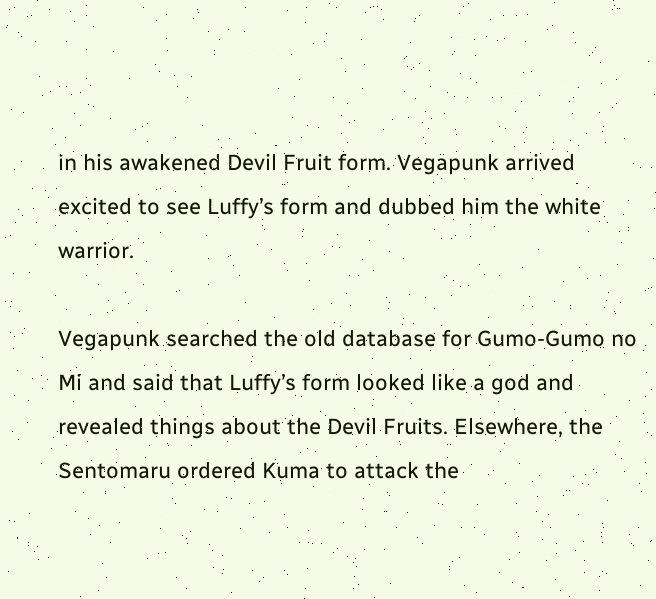in his awakened Devil Fruit form. Vegapunk arrived excited to see Luffy’s form and dubbed him the white warrior.

Vegapunk searched the old database for Gumo-Gumo no Mi and said that Luffy’s form looked like a god and revealed things about the Devil Fruits. Elsewhere, the Sentomaru ordered Kuma to attack the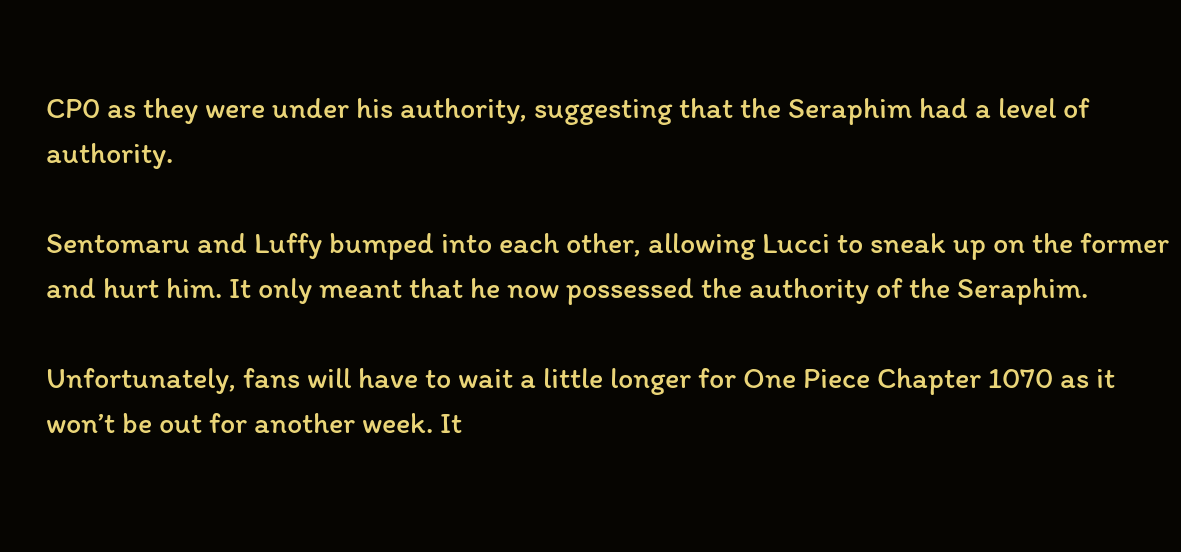CP0 as they were under his authority, suggesting that the Seraphim had a level of authority.

Sentomaru and Luffy bumped into each other, allowing Lucci to sneak up on the former and hurt him. It only meant that he now possessed the authority of the Seraphim.

Unfortunately, fans will have to wait a little longer for One Piece Chapter 1070 as it won’t be out for another week. It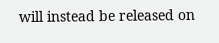will instead be released on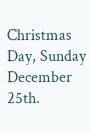Christmas Day, Sunday December 25th.